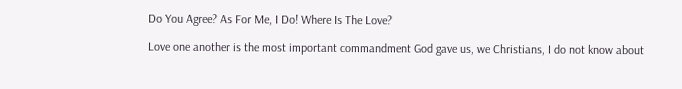Do You Agree? As For Me, I Do! Where Is The Love?

Love one another is the most important commandment God gave us, we Christians, I do not know about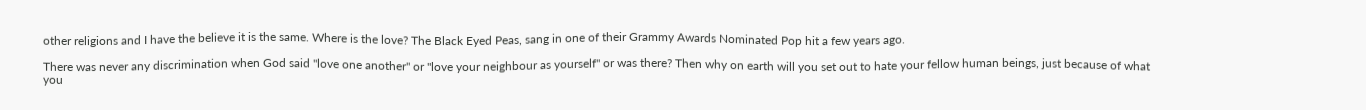other religions and I have the believe it is the same. Where is the love? The Black Eyed Peas, sang in one of their Grammy Awards Nominated Pop hit a few years ago.

There was never any discrimination when God said ''love one another'' or ''love your neighbour as yourself'' or was there? Then why on earth will you set out to hate your fellow human beings, just because of what you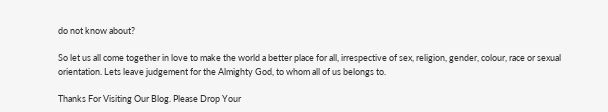do not know about?

So let us all come together in love to make the world a better place for all, irrespective of sex, religion, gender, colour, race or sexual orientation. Lets leave judgement for the Almighty God, to whom all of us belongs to.

Thanks For Visiting Our Blog. Please Drop Your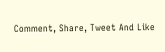Comment, Share, Tweet And Like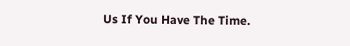Us If You Have The Time.